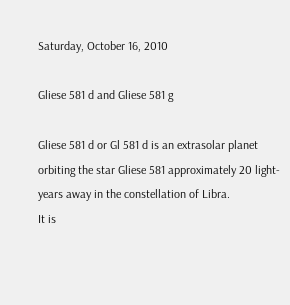Saturday, October 16, 2010

Gliese 581 d and Gliese 581 g

Gliese 581 d or Gl 581 d is an extrasolar planet orbiting the star Gliese 581 approximately 20 light-years away in the constellation of Libra.
It is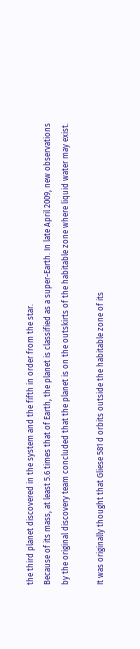the third planet discovered in the system and the fifth in order from the star.
Because of its mass, at least 5.6 times that of Earth, the planet is classified as a super-Earth. In late April 2009, new observations by the original discovery team concluded that the planet is on the outskirts of the habitable zone where liquid water may exist.

It was originally thought that Gliese 581 d orbits outside the habitable zone of its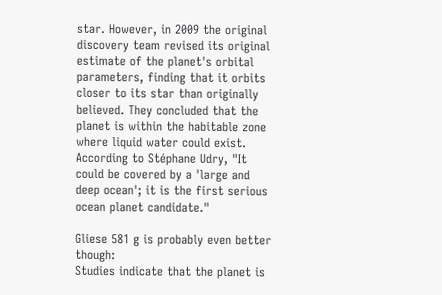star. However, in 2009 the original discovery team revised its original estimate of the planet's orbital parameters, finding that it orbits closer to its star than originally believed. They concluded that the planet is within the habitable zone where liquid water could exist. According to Stéphane Udry, "It could be covered by a 'large and deep ocean'; it is the first serious ocean planet candidate."

Gliese 581 g is probably even better though:
Studies indicate that the planet is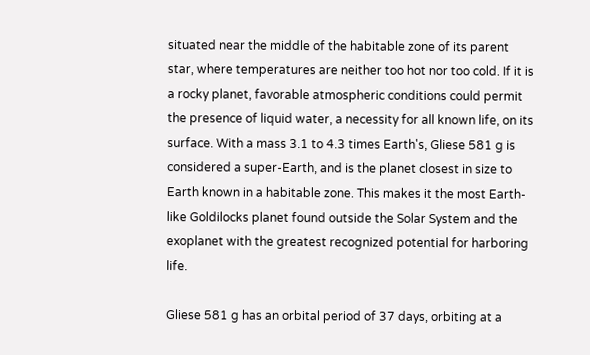situated near the middle of the habitable zone of its parent star, where temperatures are neither too hot nor too cold. If it is a rocky planet, favorable atmospheric conditions could permit the presence of liquid water, a necessity for all known life, on its surface. With a mass 3.1 to 4.3 times Earth's, Gliese 581 g is considered a super-Earth, and is the planet closest in size to Earth known in a habitable zone. This makes it the most Earth-like Goldilocks planet found outside the Solar System and the exoplanet with the greatest recognized potential for harboring life.

Gliese 581 g has an orbital period of 37 days, orbiting at a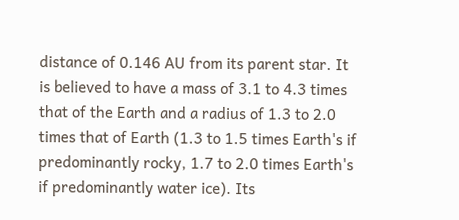distance of 0.146 AU from its parent star. It is believed to have a mass of 3.1 to 4.3 times that of the Earth and a radius of 1.3 to 2.0 times that of Earth (1.3 to 1.5 times Earth's if predominantly rocky, 1.7 to 2.0 times Earth's
if predominantly water ice). Its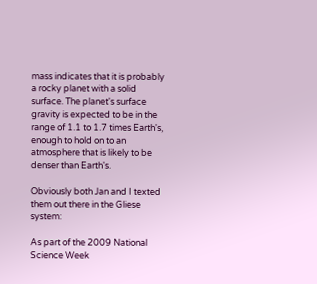mass indicates that it is probably a rocky planet with a solid surface. The planet's surface gravity is expected to be in the range of 1.1 to 1.7 times Earth's,
enough to hold on to an atmosphere that is likely to be denser than Earth's.

Obviously both Jan and I texted them out there in the Gliese system:

As part of the 2009 National Science Week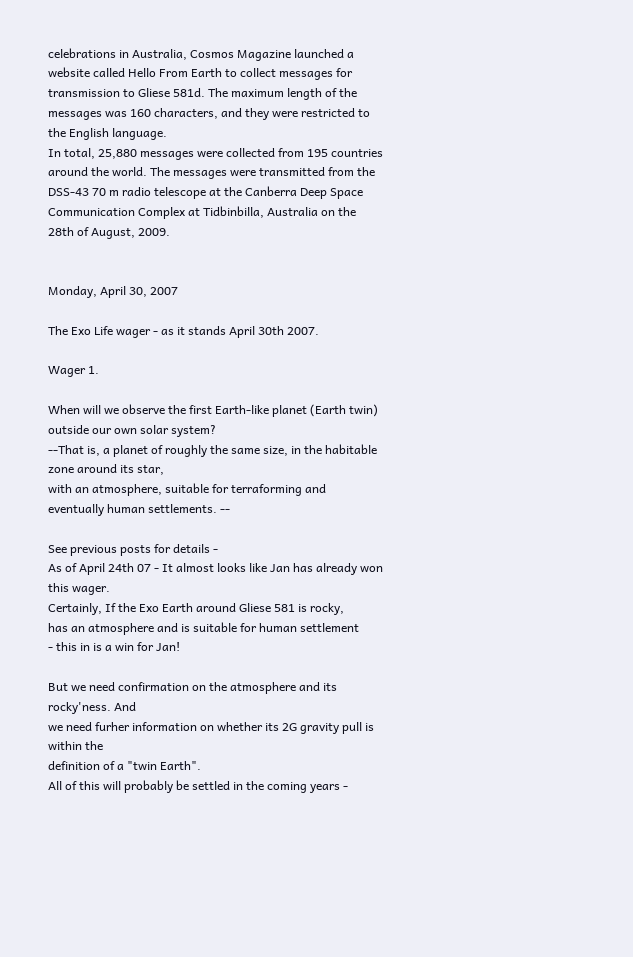celebrations in Australia, Cosmos Magazine launched a website called Hello From Earth to collect messages for transmission to Gliese 581d. The maximum length of the messages was 160 characters, and they were restricted to the English language.
In total, 25,880 messages were collected from 195 countries around the world. The messages were transmitted from the DSS-43 70 m radio telescope at the Canberra Deep Space Communication Complex at Tidbinbilla, Australia on the 28th of August, 2009.


Monday, April 30, 2007

The Exo Life wager - as it stands April 30th 2007.

Wager 1.

When will we observe the first Earth-like planet (Earth twin)
outside our own solar system?
--That is, a planet of roughly the same size, in the habitable zone around its star,
with an atmosphere, suitable for terraforming and eventually human settlements. --

See previous posts for details -
As of April 24th 07 - It almost looks like Jan has already won
this wager.
Certainly, If the Exo Earth around Gliese 581 is rocky,
has an atmosphere and is suitable for human settlement
- this in is a win for Jan!

But we need confirmation on the atmosphere and its rocky'ness. And
we need furher information on whether its 2G gravity pull is within the
definition of a "twin Earth".
All of this will probably be settled in the coming years -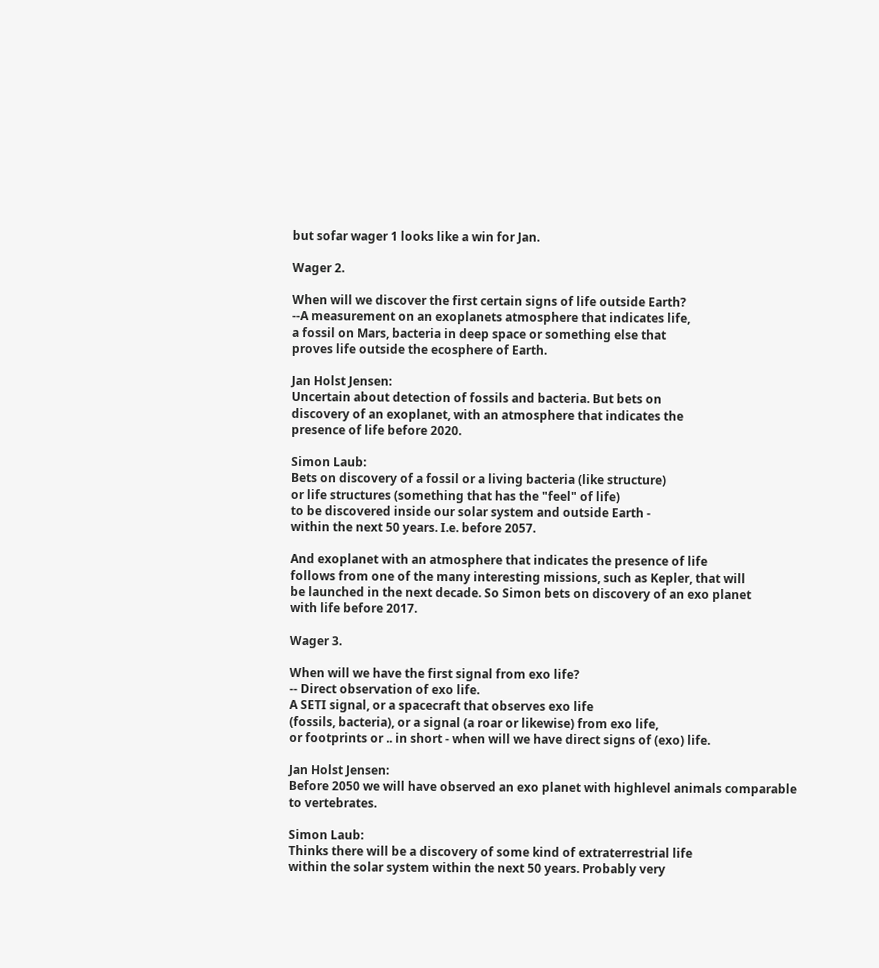but sofar wager 1 looks like a win for Jan.

Wager 2.

When will we discover the first certain signs of life outside Earth?
--A measurement on an exoplanets atmosphere that indicates life,
a fossil on Mars, bacteria in deep space or something else that
proves life outside the ecosphere of Earth.

Jan Holst Jensen:
Uncertain about detection of fossils and bacteria. But bets on
discovery of an exoplanet, with an atmosphere that indicates the
presence of life before 2020.

Simon Laub:
Bets on discovery of a fossil or a living bacteria (like structure)
or life structures (something that has the "feel" of life)
to be discovered inside our solar system and outside Earth -
within the next 50 years. I.e. before 2057.

And exoplanet with an atmosphere that indicates the presence of life
follows from one of the many interesting missions, such as Kepler, that will
be launched in the next decade. So Simon bets on discovery of an exo planet
with life before 2017.

Wager 3.

When will we have the first signal from exo life?
-- Direct observation of exo life.
A SETI signal, or a spacecraft that observes exo life
(fossils, bacteria), or a signal (a roar or likewise) from exo life,
or footprints or .. in short - when will we have direct signs of (exo) life.

Jan Holst Jensen:
Before 2050 we will have observed an exo planet with highlevel animals comparable
to vertebrates.

Simon Laub:
Thinks there will be a discovery of some kind of extraterrestrial life
within the solar system within the next 50 years. Probably very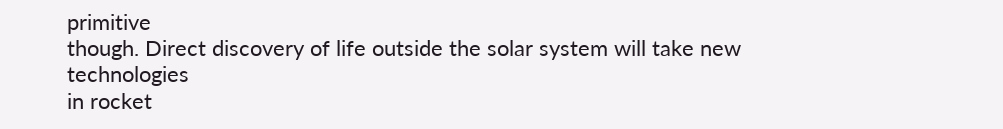primitive
though. Direct discovery of life outside the solar system will take new technologies
in rocket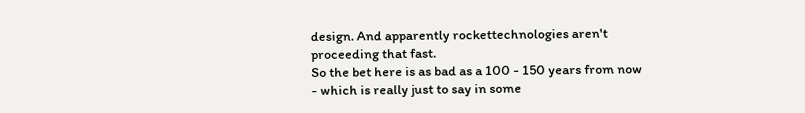design. And apparently rockettechnologies aren't proceeding that fast.
So the bet here is as bad as a 100 - 150 years from now - which is really just to say in some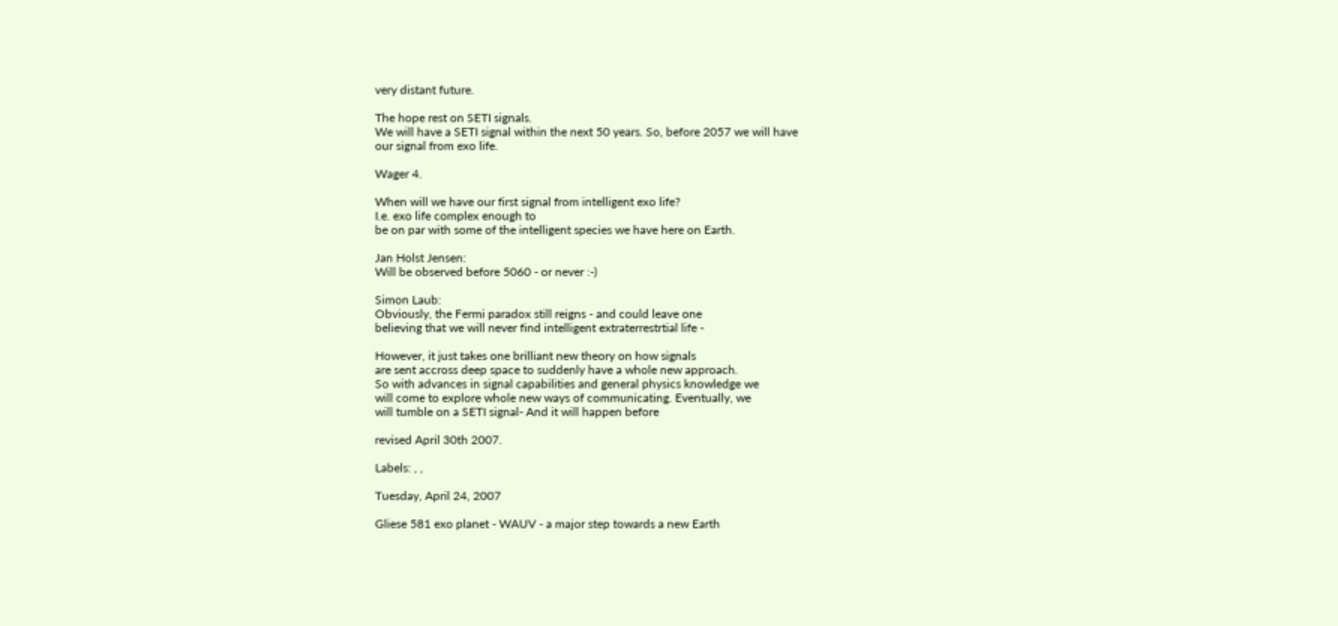very distant future.

The hope rest on SETI signals.
We will have a SETI signal within the next 50 years. So, before 2057 we will have
our signal from exo life.

Wager 4.

When will we have our first signal from intelligent exo life?
I.e. exo life complex enough to
be on par with some of the intelligent species we have here on Earth.

Jan Holst Jensen:
Will be observed before 5060 - or never :-)

Simon Laub:
Obviously, the Fermi paradox still reigns - and could leave one
believing that we will never find intelligent extraterrestrtial life -

However, it just takes one brilliant new theory on how signals
are sent accross deep space to suddenly have a whole new approach.
So with advances in signal capabilities and general physics knowledge we
will come to explore whole new ways of communicating. Eventually, we
will tumble on a SETI signal- And it will happen before

revised April 30th 2007.

Labels: , ,

Tuesday, April 24, 2007

Gliese 581 exo planet - WAUV - a major step towards a new Earth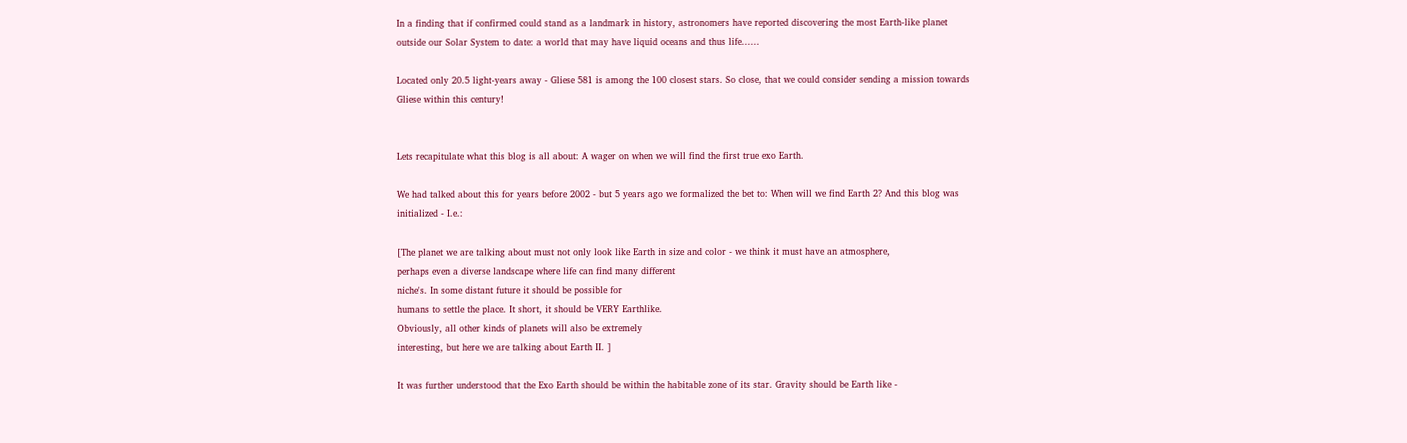In a finding that if confirmed could stand as a landmark in history, astronomers have reported discovering the most Earth-like planet outside our Solar System to date: a world that may have liquid oceans and thus life......

Located only 20.5 light-years away - Gliese 581 is among the 100 closest stars. So close, that we could consider sending a mission towards Gliese within this century!


Lets recapitulate what this blog is all about: A wager on when we will find the first true exo Earth.

We had talked about this for years before 2002 - but 5 years ago we formalized the bet to: When will we find Earth 2? And this blog was initialized - I.e.:

[The planet we are talking about must not only look like Earth in size and color - we think it must have an atmosphere,
perhaps even a diverse landscape where life can find many different
niche's. In some distant future it should be possible for
humans to settle the place. It short, it should be VERY Earthlike.
Obviously, all other kinds of planets will also be extremely
interesting, but here we are talking about Earth II. ]

It was further understood that the Exo Earth should be within the habitable zone of its star. Gravity should be Earth like -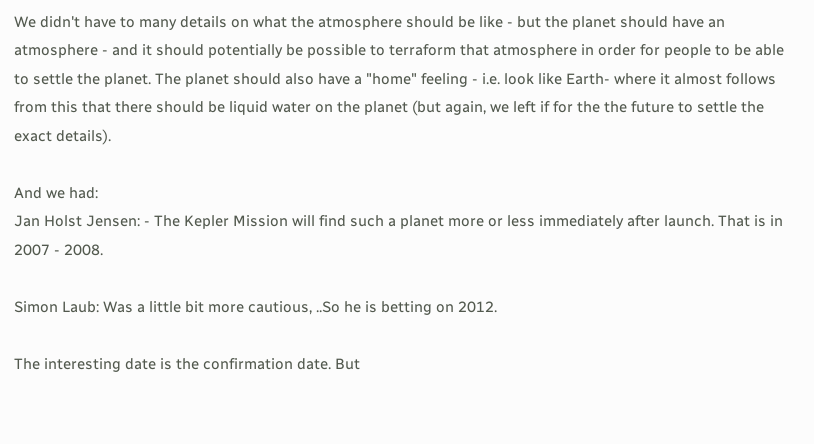We didn't have to many details on what the atmosphere should be like - but the planet should have an atmosphere - and it should potentially be possible to terraform that atmosphere in order for people to be able to settle the planet. The planet should also have a "home" feeling - i.e. look like Earth- where it almost follows from this that there should be liquid water on the planet (but again, we left if for the the future to settle the exact details).

And we had:
Jan Holst Jensen: - The Kepler Mission will find such a planet more or less immediately after launch. That is in 2007 - 2008.

Simon Laub: Was a little bit more cautious, ..So he is betting on 2012.

The interesting date is the confirmation date. But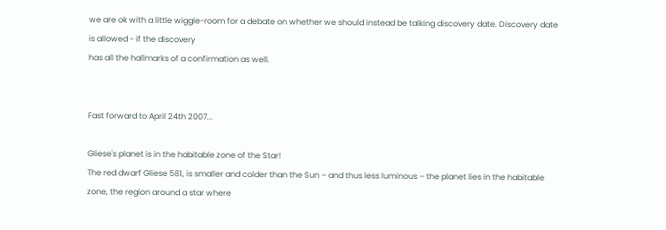we are ok with a little wiggle-room for a debate on whether we should instead be talking discovery date. Discovery date is allowed - if the discovery
has all the hallmarks of a confirmation as well.


Fast forward to April 24th 2007...

Gliese's planet is in the habitable zone of the Star!
The red dwarf Gliese 581, is smaller and colder than the Sun – and thus less luminous – the planet lies in the habitable zone, the region around a star where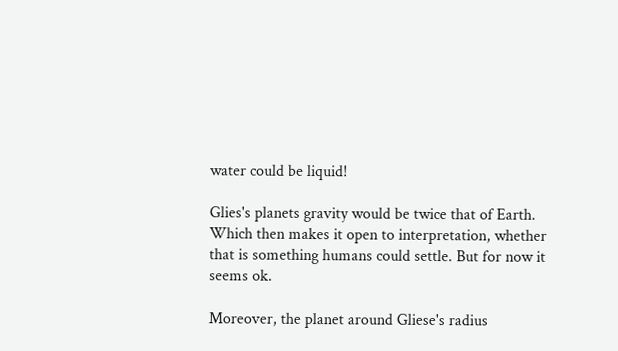water could be liquid!

Glies's planets gravity would be twice that of Earth.
Which then makes it open to interpretation, whether that is something humans could settle. But for now it seems ok.

Moreover, the planet around Gliese's radius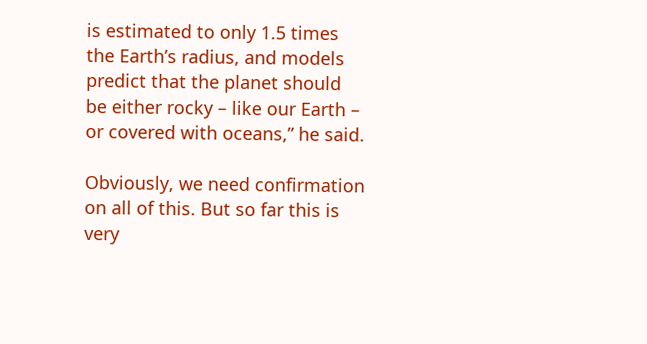is estimated to only 1.5 times the Earth’s radius, and models predict that the planet should be either rocky – like our Earth – or covered with oceans,” he said.

Obviously, we need confirmation on all of this. But so far this is very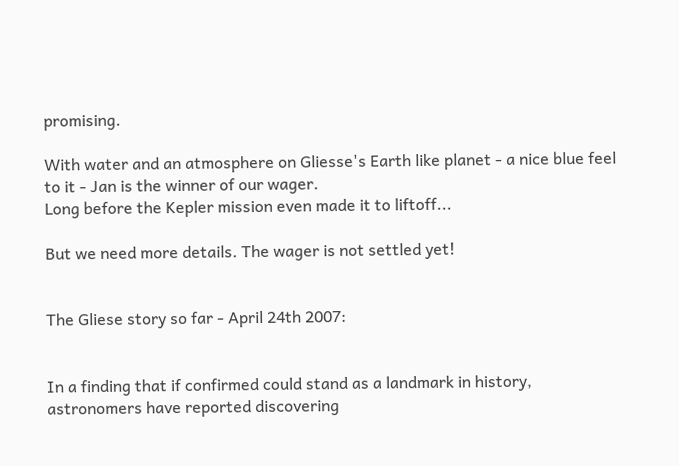promising.

With water and an atmosphere on Gliesse's Earth like planet - a nice blue feel to it - Jan is the winner of our wager.
Long before the Kepler mission even made it to liftoff...

But we need more details. The wager is not settled yet!


The Gliese story so far - April 24th 2007:


In a finding that if confirmed could stand as a landmark in history, astronomers have reported discovering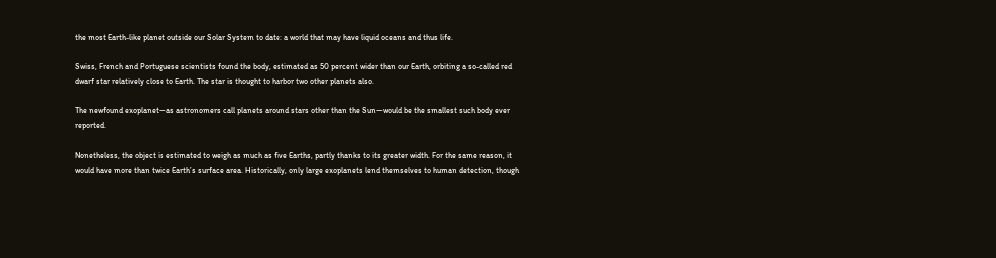the most Earth-like planet outside our Solar System to date: a world that may have liquid oceans and thus life.

Swiss, French and Portuguese scientists found the body, estimated as 50 percent wider than our Earth, orbiting a so-called red dwarf star relatively close to Earth. The star is thought to harbor two other planets also.

The newfound exoplanet—as astronomers call planets around stars other than the Sun—would be the smallest such body ever reported.

Nonetheless, the object is estimated to weigh as much as five Earths, partly thanks to its greater width. For the same reason, it would have more than twice Earth’s surface area. Historically, only large exoplanets lend themselves to human detection, though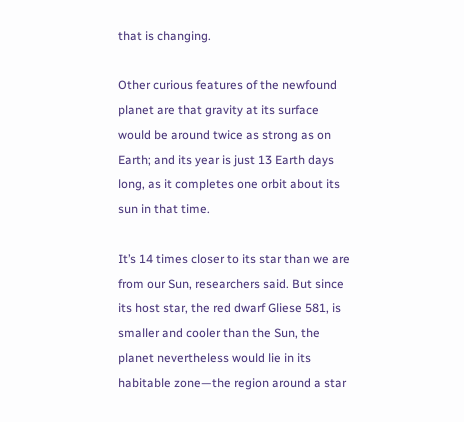that is changing.

Other curious features of the newfound planet are that gravity at its surface would be around twice as strong as on Earth; and its year is just 13 Earth days long, as it completes one orbit about its sun in that time.

It’s 14 times closer to its star than we are from our Sun, researchers said. But since its host star, the red dwarf Gliese 581, is smaller and cooler than the Sun, the planet nevertheless would lie in its habitable zone—the region around a star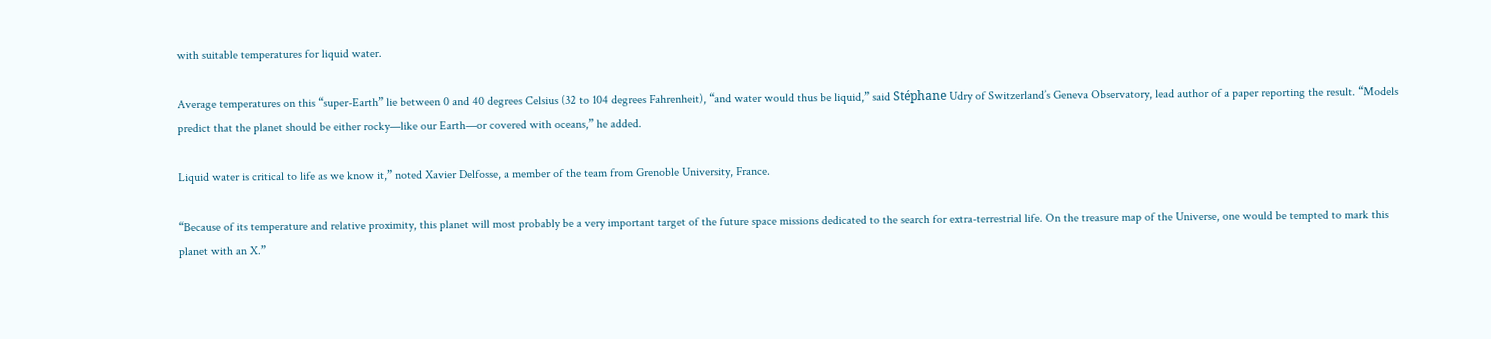with suitable temperatures for liquid water.

Average temperatures on this “super-Earth” lie between 0 and 40 degrees Celsius (32 to 104 degrees Fahrenheit), “and water would thus be liquid,” said Stéphane Udry of Switzerland’s Geneva Observatory, lead author of a paper reporting the result. “Models predict that the planet should be either rocky—like our Earth—or covered with oceans,” he added.

Liquid water is critical to life as we know it,” noted Xavier Delfosse, a member of the team from Grenoble University, France.

“Because of its temperature and relative proximity, this planet will most probably be a very important target of the future space missions dedicated to the search for extra-terrestrial life. On the treasure map of the Universe, one would be tempted to mark this planet with an X.”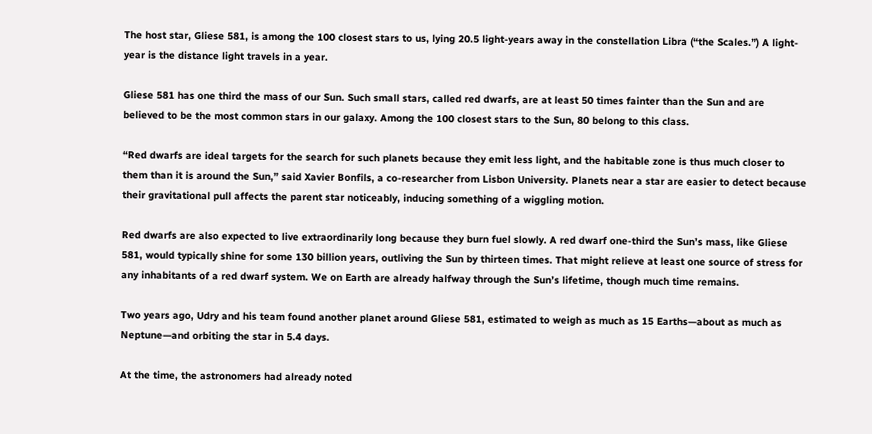The host star, Gliese 581, is among the 100 closest stars to us, lying 20.5 light-years away in the constellation Libra (“the Scales.”) A light-year is the distance light travels in a year.

Gliese 581 has one third the mass of our Sun. Such small stars, called red dwarfs, are at least 50 times fainter than the Sun and are believed to be the most common stars in our galaxy. Among the 100 closest stars to the Sun, 80 belong to this class.

“Red dwarfs are ideal targets for the search for such planets because they emit less light, and the habitable zone is thus much closer to them than it is around the Sun,” said Xavier Bonfils, a co-researcher from Lisbon University. Planets near a star are easier to detect because their gravitational pull affects the parent star noticeably, inducing something of a wiggling motion.

Red dwarfs are also expected to live extraordinarily long because they burn fuel slowly. A red dwarf one-third the Sun’s mass, like Gliese 581, would typically shine for some 130 billion years, outliving the Sun by thirteen times. That might relieve at least one source of stress for any inhabitants of a red dwarf system. We on Earth are already halfway through the Sun’s lifetime, though much time remains.

Two years ago, Udry and his team found another planet around Gliese 581, estimated to weigh as much as 15 Earths—about as much as Neptune—and orbiting the star in 5.4 days.

At the time, the astronomers had already noted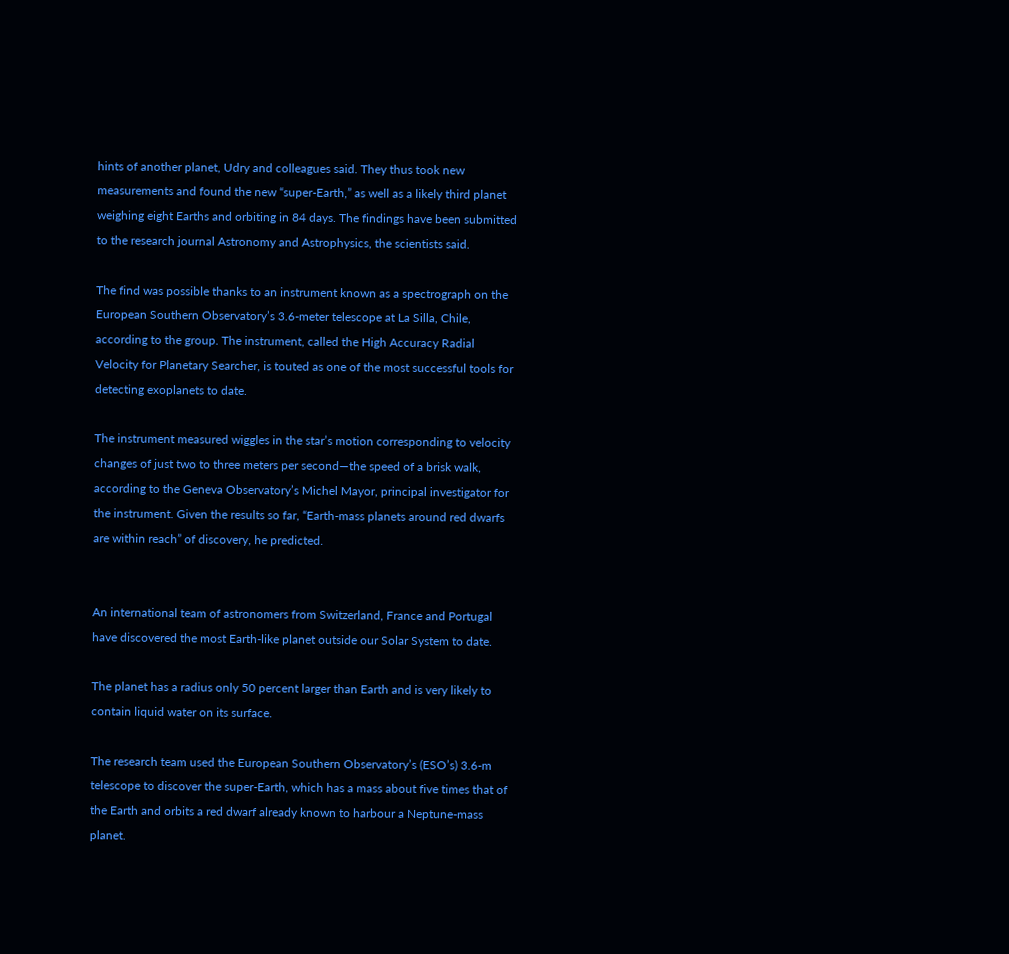hints of another planet, Udry and colleagues said. They thus took new measurements and found the new “super-Earth,” as well as a likely third planet weighing eight Earths and orbiting in 84 days. The findings have been submitted to the research journal Astronomy and Astrophysics, the scientists said.

The find was possible thanks to an instrument known as a spectrograph on the European Southern Observatory’s 3.6-meter telescope at La Silla, Chile, according to the group. The instrument, called the High Accuracy Radial Velocity for Planetary Searcher, is touted as one of the most successful tools for detecting exoplanets to date.

The instrument measured wiggles in the star’s motion corresponding to velocity changes of just two to three meters per second—the speed of a brisk walk, according to the Geneva Observatory’s Michel Mayor, principal investigator for the instrument. Given the results so far, “Earth-mass planets around red dwarfs are within reach” of discovery, he predicted.


An international team of astronomers from Switzerland, France and Portugal have discovered the most Earth-like planet outside our Solar System to date.

The planet has a radius only 50 percent larger than Earth and is very likely to contain liquid water on its surface.

The research team used the European Southern Observatory’s (ESO’s) 3.6-m telescope to discover the super-Earth, which has a mass about five times that of the Earth and orbits a red dwarf already known to harbour a Neptune-mass planet.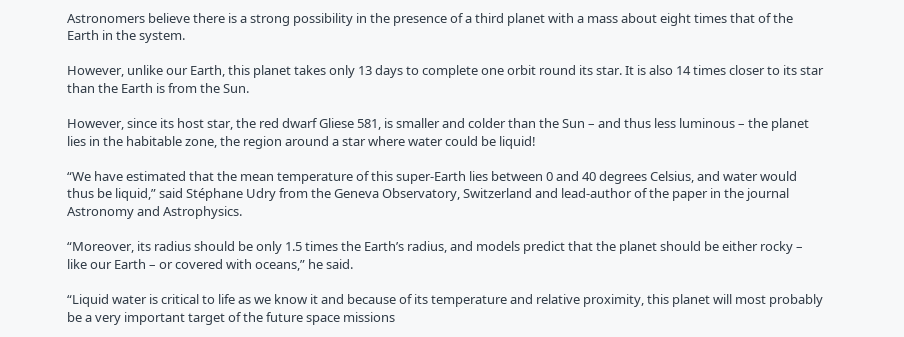Astronomers believe there is a strong possibility in the presence of a third planet with a mass about eight times that of the Earth in the system.

However, unlike our Earth, this planet takes only 13 days to complete one orbit round its star. It is also 14 times closer to its star than the Earth is from the Sun.

However, since its host star, the red dwarf Gliese 581, is smaller and colder than the Sun – and thus less luminous – the planet lies in the habitable zone, the region around a star where water could be liquid!

“We have estimated that the mean temperature of this super-Earth lies between 0 and 40 degrees Celsius, and water would thus be liquid,” said Stéphane Udry from the Geneva Observatory, Switzerland and lead-author of the paper in the journal Astronomy and Astrophysics.

“Moreover, its radius should be only 1.5 times the Earth’s radius, and models predict that the planet should be either rocky – like our Earth – or covered with oceans,” he said.

“Liquid water is critical to life as we know it and because of its temperature and relative proximity, this planet will most probably be a very important target of the future space missions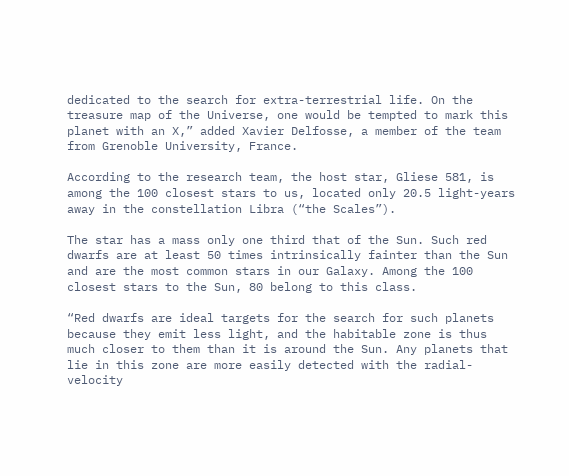dedicated to the search for extra-terrestrial life. On the treasure map of the Universe, one would be tempted to mark this planet with an X,” added Xavier Delfosse, a member of the team from Grenoble University, France.

According to the research team, the host star, Gliese 581, is among the 100 closest stars to us, located only 20.5 light-years away in the constellation Libra (“the Scales”).

The star has a mass only one third that of the Sun. Such red dwarfs are at least 50 times intrinsically fainter than the Sun and are the most common stars in our Galaxy. Among the 100 closest stars to the Sun, 80 belong to this class.

“Red dwarfs are ideal targets for the search for such planets because they emit less light, and the habitable zone is thus much closer to them than it is around the Sun. Any planets that lie in this zone are more easily detected with the radial-velocity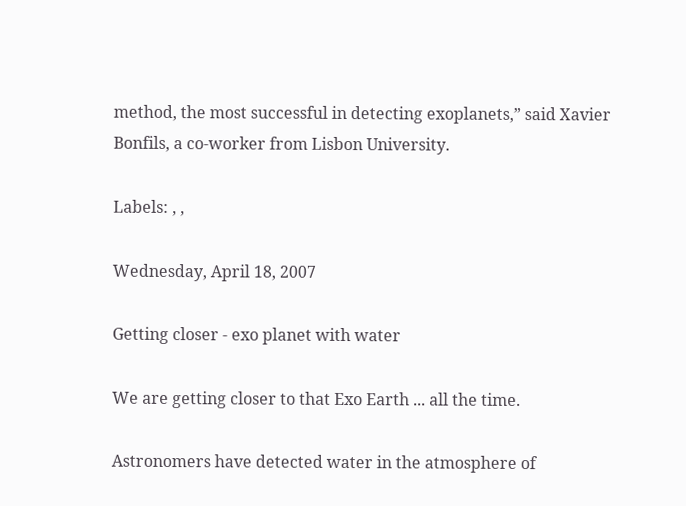method, the most successful in detecting exoplanets,” said Xavier Bonfils, a co-worker from Lisbon University.

Labels: , ,

Wednesday, April 18, 2007

Getting closer - exo planet with water

We are getting closer to that Exo Earth ... all the time.

Astronomers have detected water in the atmosphere of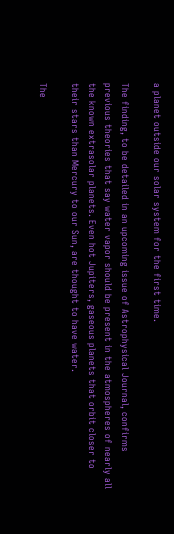a planet outside our solar system for the first time.

The finding, to be detailed in an upcoming issue of Astrophysical Journal, confirms previous theories that say water vapor should be present in the atmospheres of nearly all the known extrasolar planets. Even hot Jupiters, gaseous planets that orbit closer to their stars than Mercury to our Sun, are thought to have water.

The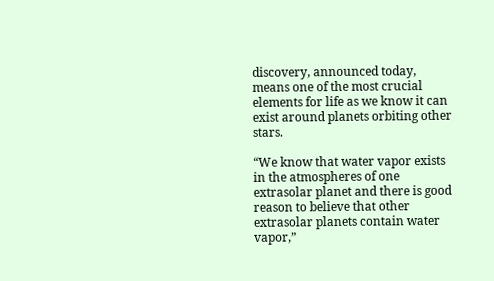discovery, announced today, means one of the most crucial elements for life as we know it can exist around planets orbiting other stars.

“We know that water vapor exists in the atmospheres of one extrasolar planet and there is good reason to believe that other extrasolar planets contain water vapor,”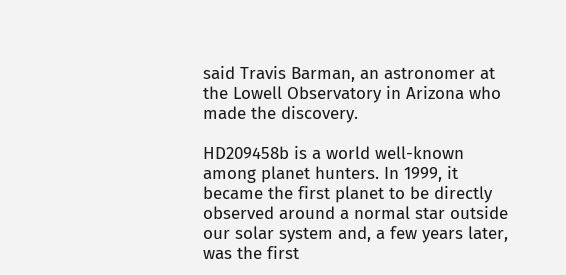said Travis Barman, an astronomer at the Lowell Observatory in Arizona who made the discovery.

HD209458b is a world well-known among planet hunters. In 1999, it became the first planet to be directly observed around a normal star outside our solar system and, a few years later, was the first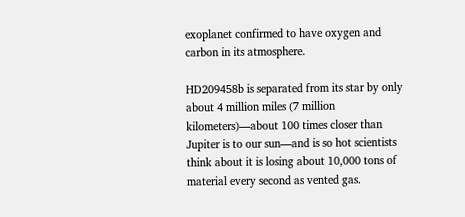exoplanet confirmed to have oxygen and carbon in its atmosphere.

HD209458b is separated from its star by only about 4 million miles (7 million kilometers)—about 100 times closer than Jupiter is to our sun—and is so hot scientists think about it is losing about 10,000 tons of material every second as vented gas.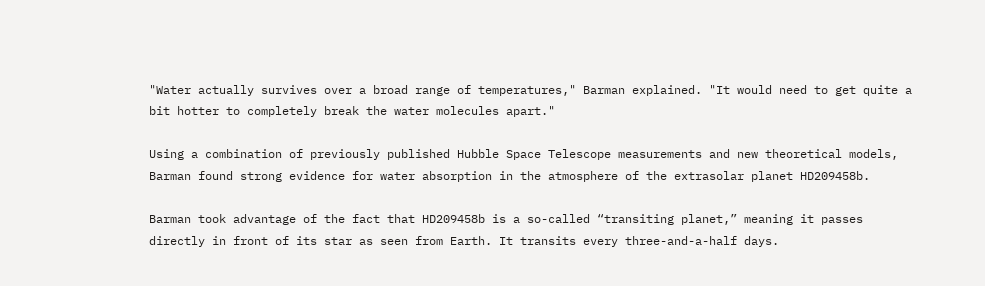"Water actually survives over a broad range of temperatures," Barman explained. "It would need to get quite a bit hotter to completely break the water molecules apart."

Using a combination of previously published Hubble Space Telescope measurements and new theoretical models, Barman found strong evidence for water absorption in the atmosphere of the extrasolar planet HD209458b.

Barman took advantage of the fact that HD209458b is a so-called “transiting planet,” meaning it passes directly in front of its star as seen from Earth. It transits every three-and-a-half days.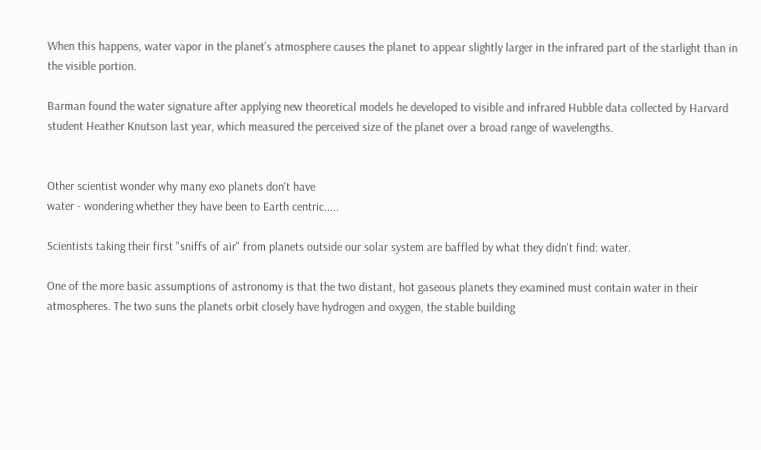When this happens, water vapor in the planet’s atmosphere causes the planet to appear slightly larger in the infrared part of the starlight than in the visible portion.

Barman found the water signature after applying new theoretical models he developed to visible and infrared Hubble data collected by Harvard student Heather Knutson last year, which measured the perceived size of the planet over a broad range of wavelengths.


Other scientist wonder why many exo planets don't have
water - wondering whether they have been to Earth centric.....

Scientists taking their first "sniffs of air" from planets outside our solar system are baffled by what they didn't find: water.

One of the more basic assumptions of astronomy is that the two distant, hot gaseous planets they examined must contain water in their atmospheres. The two suns the planets orbit closely have hydrogen and oxygen, the stable building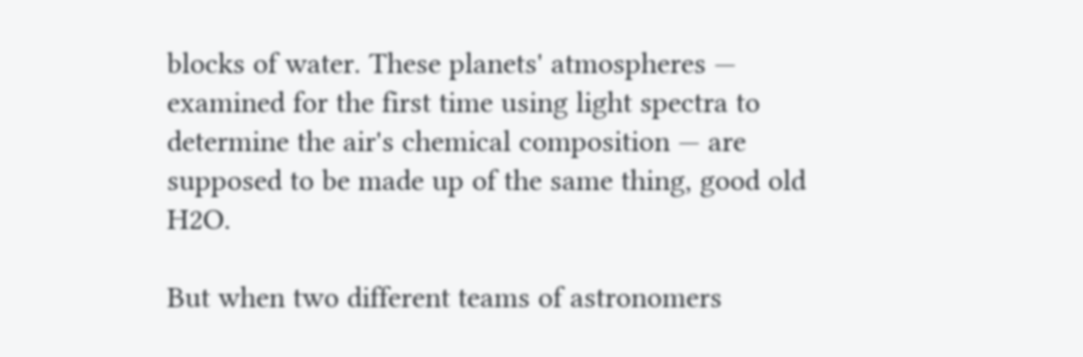blocks of water. These planets' atmospheres — examined for the first time using light spectra to determine the air's chemical composition — are supposed to be made up of the same thing, good old H2O.

But when two different teams of astronomers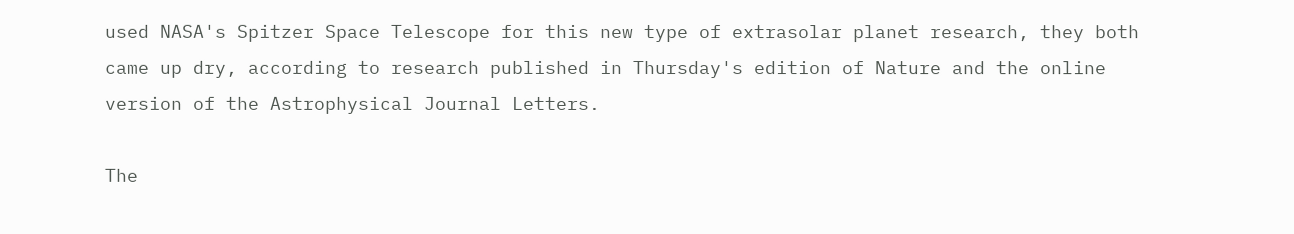used NASA's Spitzer Space Telescope for this new type of extrasolar planet research, they both came up dry, according to research published in Thursday's edition of Nature and the online version of the Astrophysical Journal Letters.

The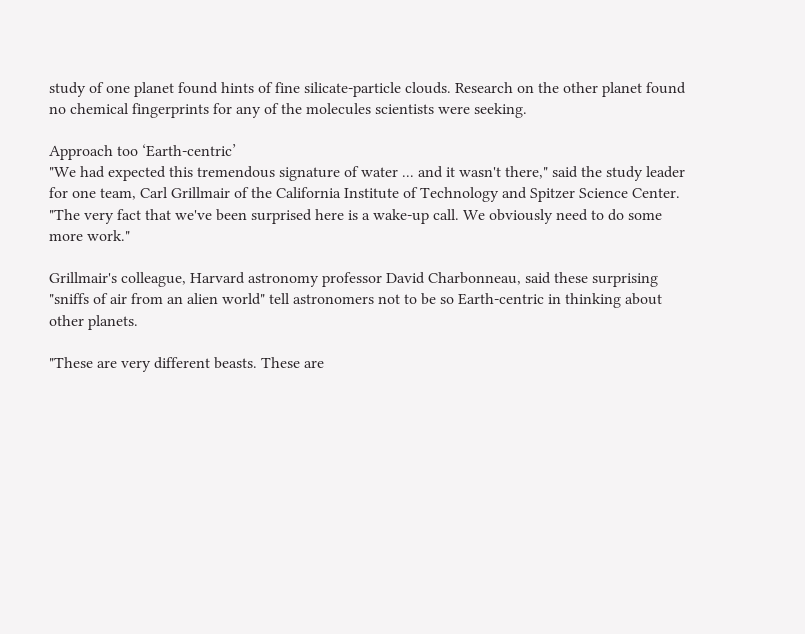study of one planet found hints of fine silicate-particle clouds. Research on the other planet found no chemical fingerprints for any of the molecules scientists were seeking.

Approach too ‘Earth-centric’
"We had expected this tremendous signature of water ... and it wasn't there," said the study leader for one team, Carl Grillmair of the California Institute of Technology and Spitzer Science Center. "The very fact that we've been surprised here is a wake-up call. We obviously need to do some more work."

Grillmair's colleague, Harvard astronomy professor David Charbonneau, said these surprising "sniffs of air from an alien world" tell astronomers not to be so Earth-centric in thinking about other planets.

"These are very different beasts. These are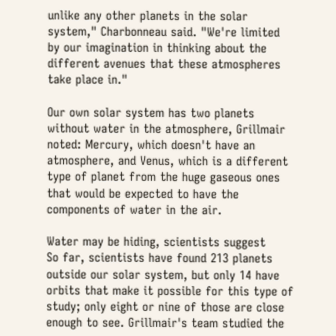unlike any other planets in the solar system," Charbonneau said. "We're limited by our imagination in thinking about the different avenues that these atmospheres take place in."

Our own solar system has two planets without water in the atmosphere, Grillmair noted: Mercury, which doesn't have an atmosphere, and Venus, which is a different type of planet from the huge gaseous ones that would be expected to have the components of water in the air.

Water may be hiding, scientists suggest
So far, scientists have found 213 planets outside our solar system, but only 14 have orbits that make it possible for this type of study; only eight or nine of those are close enough to see. Grillmair's team studied the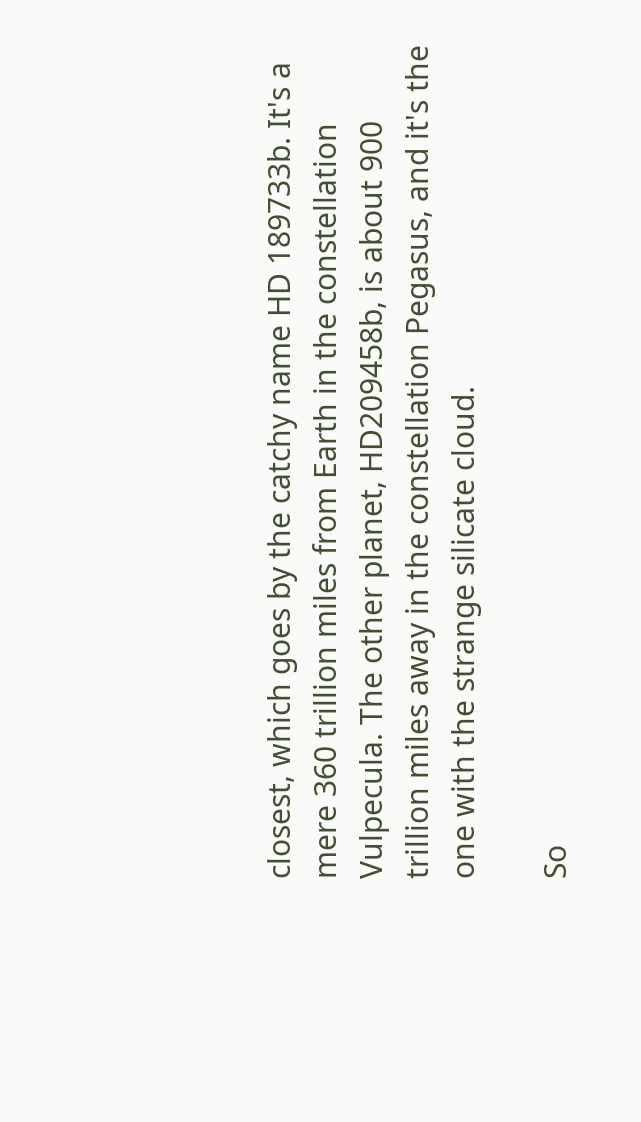closest, which goes by the catchy name HD 189733b. It's a mere 360 trillion miles from Earth in the constellation Vulpecula. The other planet, HD209458b, is about 900 trillion miles away in the constellation Pegasus, and it's the one with the strange silicate cloud.

So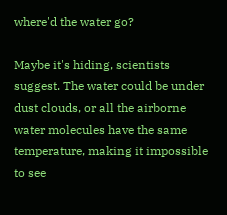where'd the water go?

Maybe it's hiding, scientists suggest. The water could be under dust clouds, or all the airborne water molecules have the same temperature, making it impossible to see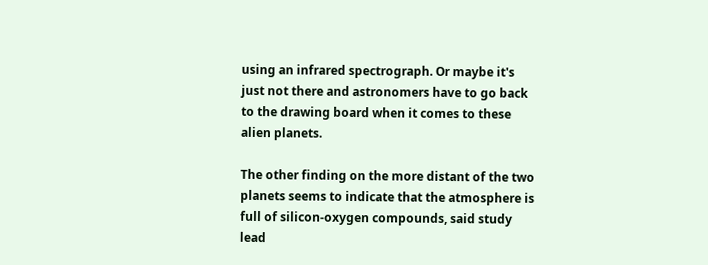using an infrared spectrograph. Or maybe it's just not there and astronomers have to go back to the drawing board when it comes to these alien planets.

The other finding on the more distant of the two planets seems to indicate that the atmosphere is full of silicon-oxygen compounds, said study lead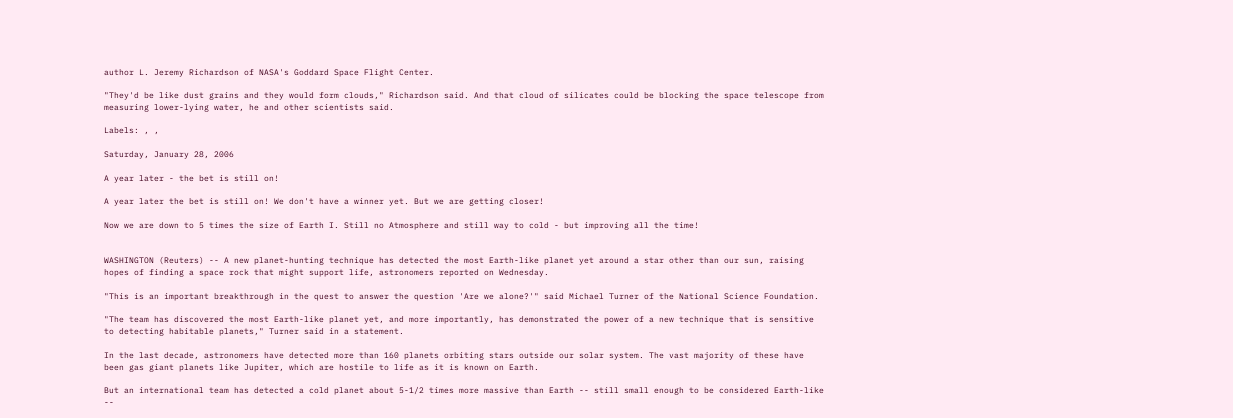author L. Jeremy Richardson of NASA's Goddard Space Flight Center.

"They'd be like dust grains and they would form clouds," Richardson said. And that cloud of silicates could be blocking the space telescope from measuring lower-lying water, he and other scientists said.

Labels: , ,

Saturday, January 28, 2006

A year later - the bet is still on!

A year later the bet is still on! We don't have a winner yet. But we are getting closer!

Now we are down to 5 times the size of Earth I. Still no Atmosphere and still way to cold - but improving all the time!


WASHINGTON (Reuters) -- A new planet-hunting technique has detected the most Earth-like planet yet around a star other than our sun, raising hopes of finding a space rock that might support life, astronomers reported on Wednesday.

"This is an important breakthrough in the quest to answer the question 'Are we alone?'" said Michael Turner of the National Science Foundation.

"The team has discovered the most Earth-like planet yet, and more importantly, has demonstrated the power of a new technique that is sensitive to detecting habitable planets," Turner said in a statement.

In the last decade, astronomers have detected more than 160 planets orbiting stars outside our solar system. The vast majority of these have been gas giant planets like Jupiter, which are hostile to life as it is known on Earth.

But an international team has detected a cold planet about 5-1/2 times more massive than Earth -- still small enough to be considered Earth-like --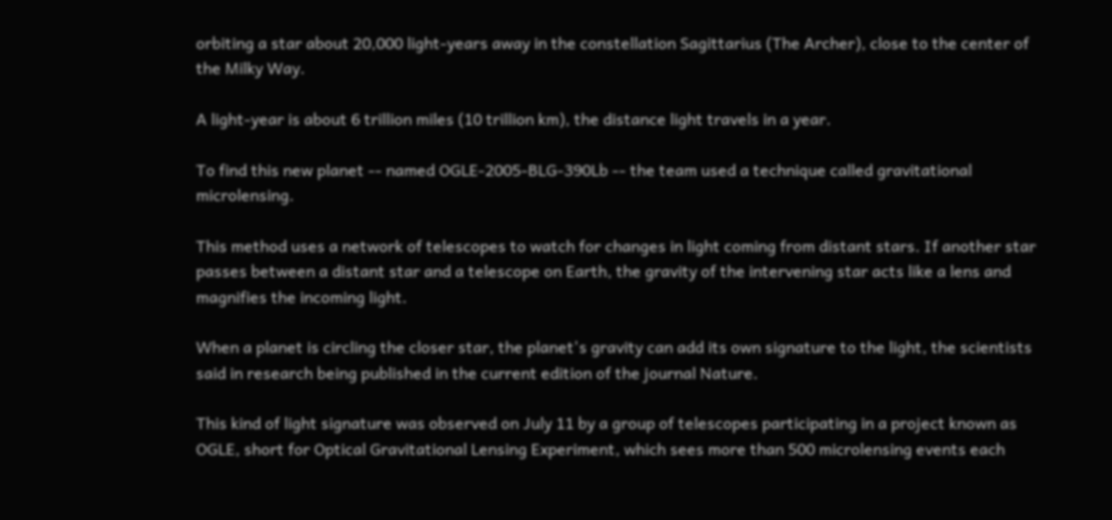orbiting a star about 20,000 light-years away in the constellation Sagittarius (The Archer), close to the center of the Milky Way.

A light-year is about 6 trillion miles (10 trillion km), the distance light travels in a year.

To find this new planet -- named OGLE-2005-BLG-390Lb -- the team used a technique called gravitational microlensing.

This method uses a network of telescopes to watch for changes in light coming from distant stars. If another star passes between a distant star and a telescope on Earth, the gravity of the intervening star acts like a lens and magnifies the incoming light.

When a planet is circling the closer star, the planet's gravity can add its own signature to the light, the scientists said in research being published in the current edition of the journal Nature.

This kind of light signature was observed on July 11 by a group of telescopes participating in a project known as OGLE, short for Optical Gravitational Lensing Experiment, which sees more than 500 microlensing events each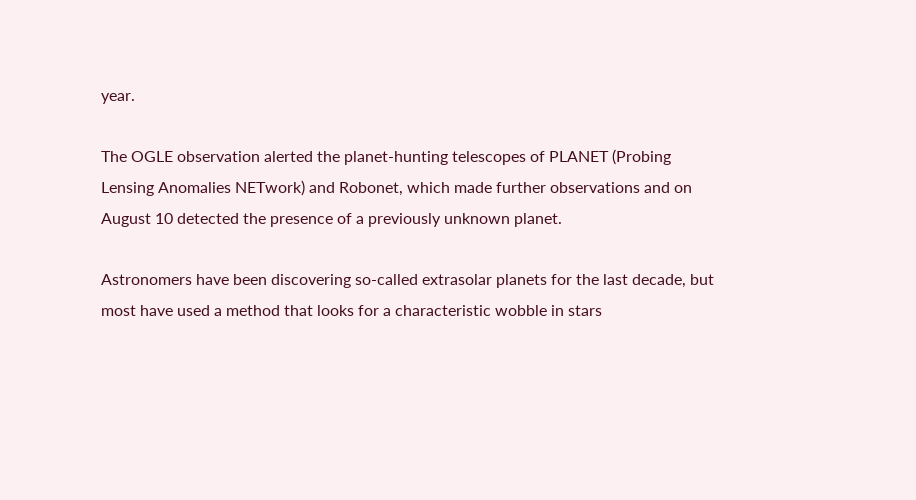year.

The OGLE observation alerted the planet-hunting telescopes of PLANET (Probing Lensing Anomalies NETwork) and Robonet, which made further observations and on August 10 detected the presence of a previously unknown planet.

Astronomers have been discovering so-called extrasolar planets for the last decade, but most have used a method that looks for a characteristic wobble in stars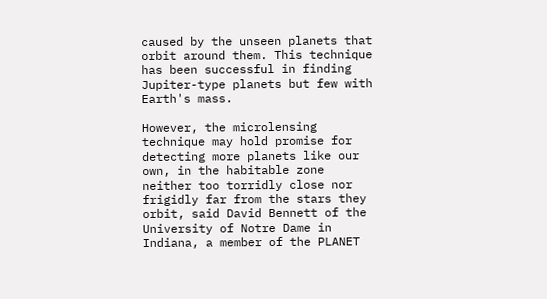caused by the unseen planets that orbit around them. This technique has been successful in finding Jupiter-type planets but few with Earth's mass.

However, the microlensing technique may hold promise for detecting more planets like our own, in the habitable zone neither too torridly close nor frigidly far from the stars they orbit, said David Bennett of the University of Notre Dame in Indiana, a member of the PLANET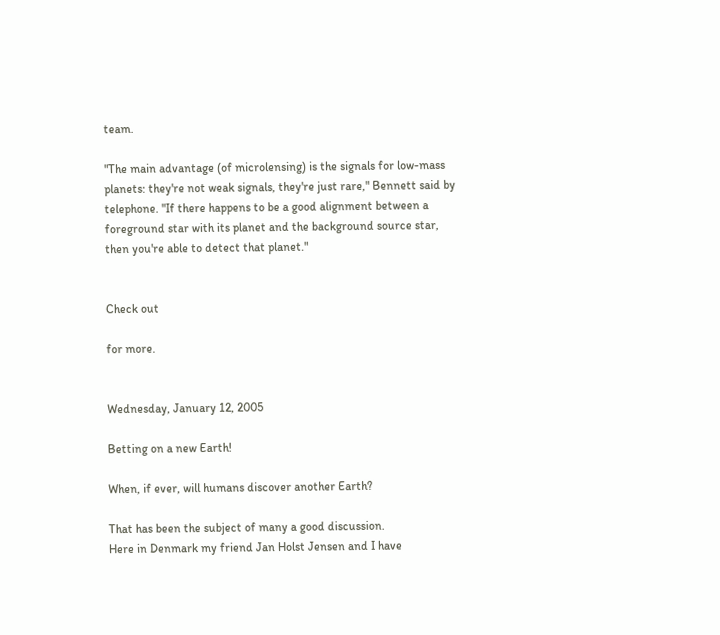team.

"The main advantage (of microlensing) is the signals for low-mass planets: they're not weak signals, they're just rare," Bennett said by telephone. "If there happens to be a good alignment between a foreground star with its planet and the background source star, then you're able to detect that planet."


Check out

for more.


Wednesday, January 12, 2005

Betting on a new Earth!

When, if ever, will humans discover another Earth?

That has been the subject of many a good discussion.
Here in Denmark my friend Jan Holst Jensen and I have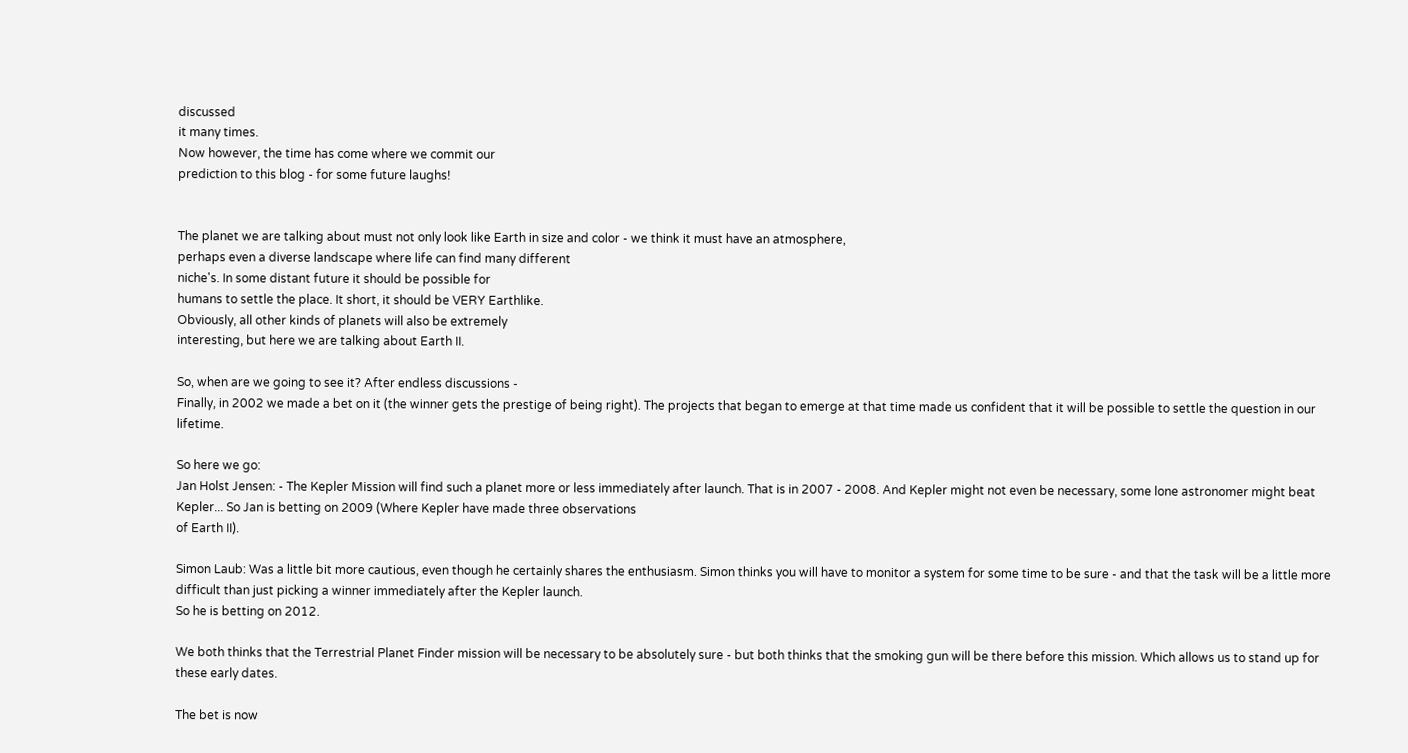discussed
it many times.
Now however, the time has come where we commit our
prediction to this blog - for some future laughs!


The planet we are talking about must not only look like Earth in size and color - we think it must have an atmosphere,
perhaps even a diverse landscape where life can find many different
niche's. In some distant future it should be possible for
humans to settle the place. It short, it should be VERY Earthlike.
Obviously, all other kinds of planets will also be extremely
interesting, but here we are talking about Earth II.

So, when are we going to see it? After endless discussions -
Finally, in 2002 we made a bet on it (the winner gets the prestige of being right). The projects that began to emerge at that time made us confident that it will be possible to settle the question in our lifetime.

So here we go:
Jan Holst Jensen: - The Kepler Mission will find such a planet more or less immediately after launch. That is in 2007 - 2008. And Kepler might not even be necessary, some lone astronomer might beat Kepler... So Jan is betting on 2009 (Where Kepler have made three observations
of Earth II).

Simon Laub: Was a little bit more cautious, even though he certainly shares the enthusiasm. Simon thinks you will have to monitor a system for some time to be sure - and that the task will be a little more
difficult than just picking a winner immediately after the Kepler launch.
So he is betting on 2012.

We both thinks that the Terrestrial Planet Finder mission will be necessary to be absolutely sure - but both thinks that the smoking gun will be there before this mission. Which allows us to stand up for these early dates.

The bet is now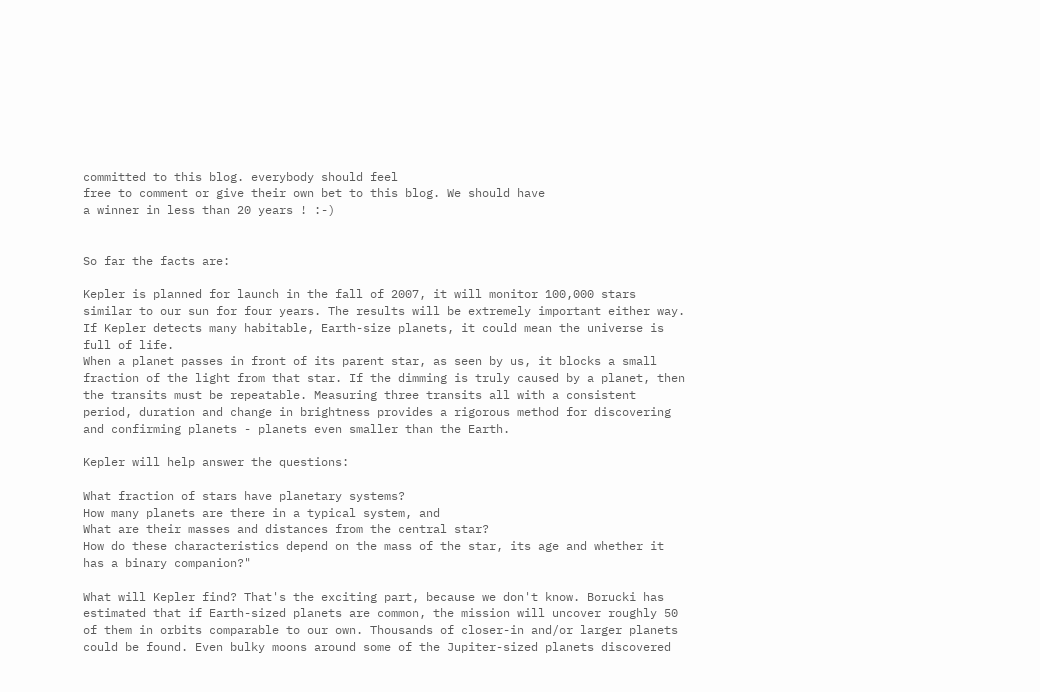committed to this blog. everybody should feel
free to comment or give their own bet to this blog. We should have
a winner in less than 20 years ! :-)


So far the facts are:

Kepler is planned for launch in the fall of 2007, it will monitor 100,000 stars similar to our sun for four years. The results will be extremely important either way. If Kepler detects many habitable, Earth-size planets, it could mean the universe is full of life.
When a planet passes in front of its parent star, as seen by us, it blocks a small fraction of the light from that star. If the dimming is truly caused by a planet, then the transits must be repeatable. Measuring three transits all with a consistent period, duration and change in brightness provides a rigorous method for discovering and confirming planets - planets even smaller than the Earth.

Kepler will help answer the questions:

What fraction of stars have planetary systems?
How many planets are there in a typical system, and
What are their masses and distances from the central star?
How do these characteristics depend on the mass of the star, its age and whether it has a binary companion?"

What will Kepler find? That's the exciting part, because we don't know. Borucki has estimated that if Earth-sized planets are common, the mission will uncover roughly 50 of them in orbits comparable to our own. Thousands of closer-in and/or larger planets could be found. Even bulky moons around some of the Jupiter-sized planets discovered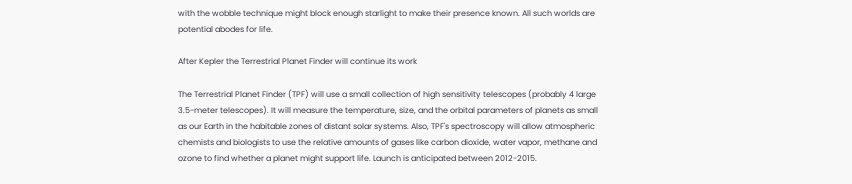with the wobble technique might block enough starlight to make their presence known. All such worlds are potential abodes for life.

After Kepler the Terrestrial Planet Finder will continue its work

The Terrestrial Planet Finder (TPF) will use a small collection of high sensitivity telescopes (probably 4 large 3.5-meter telescopes). It will measure the temperature, size, and the orbital parameters of planets as small as our Earth in the habitable zones of distant solar systems. Also, TPF's spectroscopy will allow atmospheric chemists and biologists to use the relative amounts of gases like carbon dioxide, water vapor, methane and ozone to find whether a planet might support life. Launch is anticipated between 2012-2015.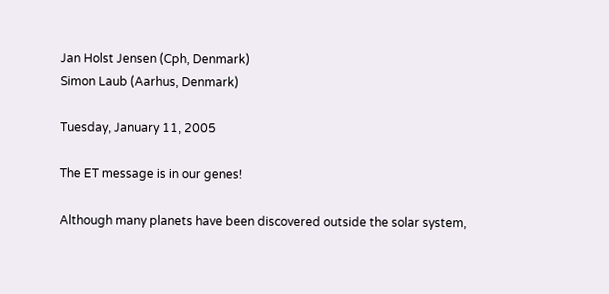Jan Holst Jensen (Cph, Denmark)
Simon Laub (Aarhus, Denmark)

Tuesday, January 11, 2005

The ET message is in our genes!

Although many planets have been discovered outside the solar system,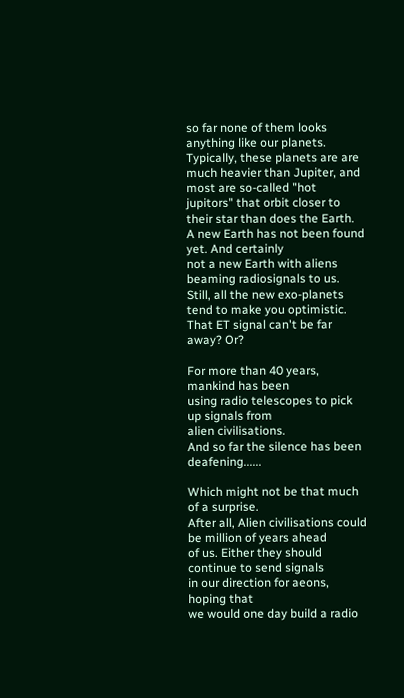so far none of them looks anything like our planets.
Typically, these planets are are much heavier than Jupiter, and
most are so-called "hot jupitors" that orbit closer to their star than does the Earth.
A new Earth has not been found yet. And certainly
not a new Earth with aliens beaming radiosignals to us.
Still, all the new exo-planets tend to make you optimistic.
That ET signal can't be far away? Or?

For more than 40 years, mankind has been
using radio telescopes to pick up signals from
alien civilisations.
And so far the silence has been deafening......

Which might not be that much of a surprise.
After all, Alien civilisations could be million of years ahead
of us. Either they should continue to send signals
in our direction for aeons, hoping that
we would one day build a radio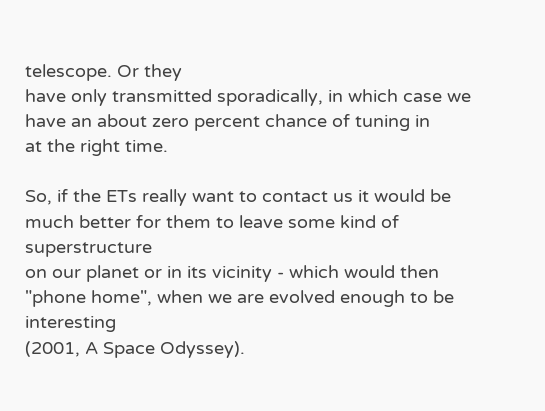telescope. Or they
have only transmitted sporadically, in which case we
have an about zero percent chance of tuning in
at the right time.

So, if the ETs really want to contact us it would be
much better for them to leave some kind of superstructure
on our planet or in its vicinity - which would then
"phone home", when we are evolved enough to be interesting
(2001, A Space Odyssey).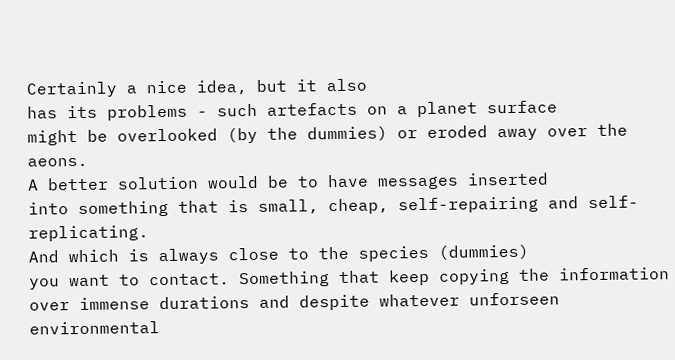Certainly a nice idea, but it also
has its problems - such artefacts on a planet surface
might be overlooked (by the dummies) or eroded away over the aeons.
A better solution would be to have messages inserted
into something that is small, cheap, self-repairing and self-replicating.
And which is always close to the species (dummies)
you want to contact. Something that keep copying the information
over immense durations and despite whatever unforseen environmental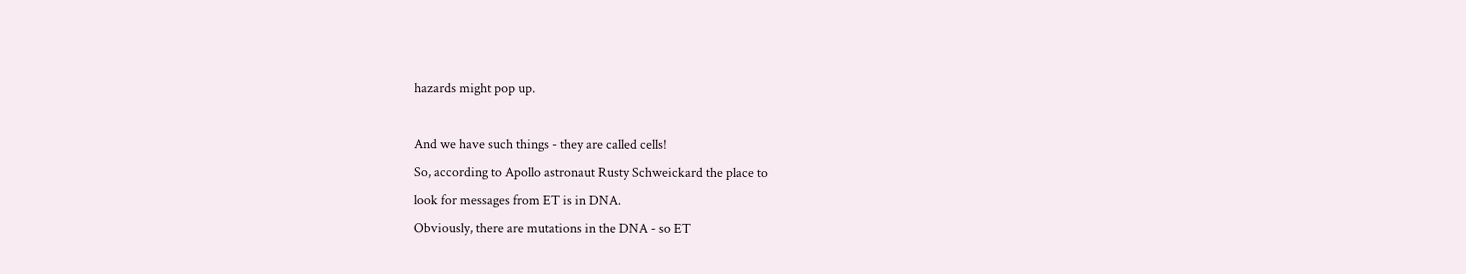hazards might pop up.

And we have such things - they are called cells!
So, according to Apollo astronaut Rusty Schweickard the place to
look for messages from ET is in DNA.
Obviously, there are mutations in the DNA - so ET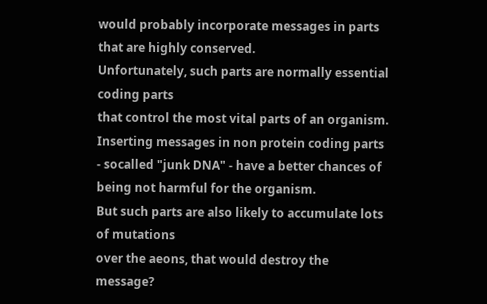would probably incorporate messages in parts that are highly conserved.
Unfortunately, such parts are normally essential coding parts
that control the most vital parts of an organism.
Inserting messages in non protein coding parts - socalled "junk DNA" - have a better chances of being not harmful for the organism.
But such parts are also likely to accumulate lots of mutations
over the aeons, that would destroy the message?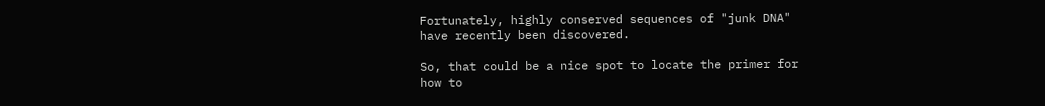Fortunately, highly conserved sequences of "junk DNA"
have recently been discovered.

So, that could be a nice spot to locate the primer for
how to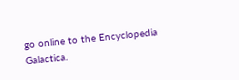go online to the Encyclopedia Galactica.